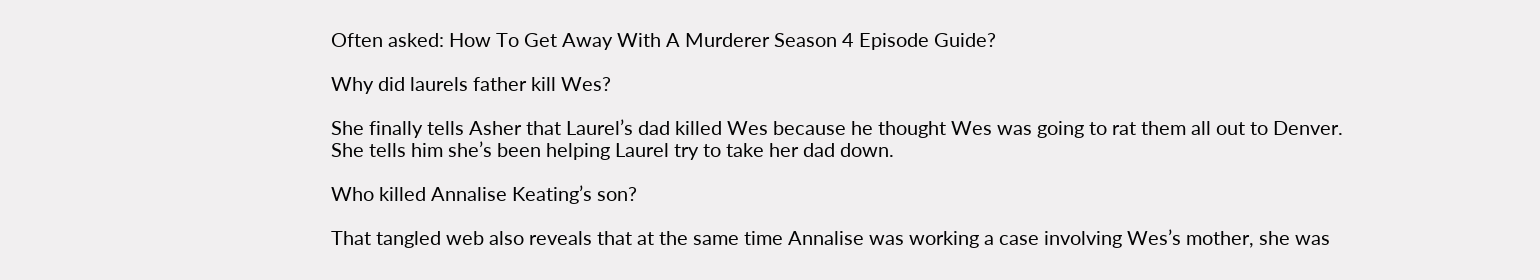Often asked: How To Get Away With A Murderer Season 4 Episode Guide?

Why did laurels father kill Wes?

She finally tells Asher that Laurel’s dad killed Wes because he thought Wes was going to rat them all out to Denver. She tells him she’s been helping Laurel try to take her dad down.

Who killed Annalise Keating’s son?

That tangled web also reveals that at the same time Annalise was working a case involving Wes’s mother, she was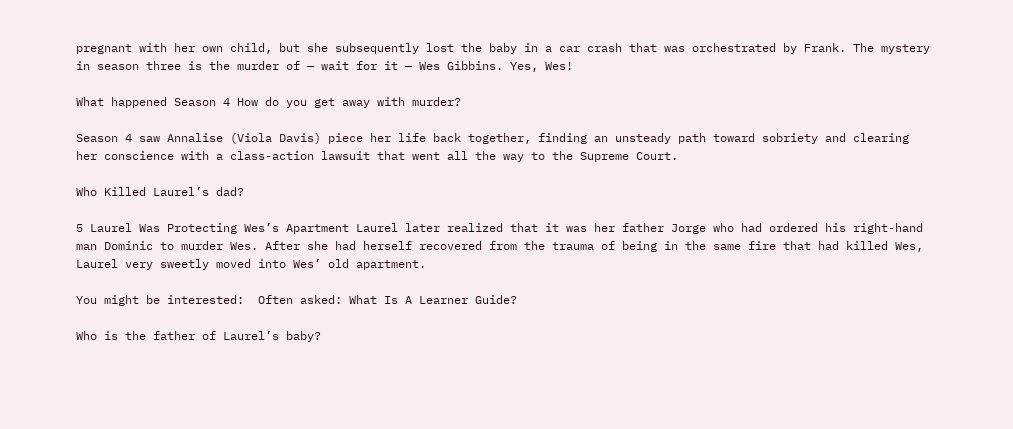pregnant with her own child, but she subsequently lost the baby in a car crash that was orchestrated by Frank. The mystery in season three is the murder of — wait for it — Wes Gibbins. Yes, Wes!

What happened Season 4 How do you get away with murder?

Season 4 saw Annalise (Viola Davis) piece her life back together, finding an unsteady path toward sobriety and clearing her conscience with a class-action lawsuit that went all the way to the Supreme Court.

Who Killed Laurel’s dad?

5 Laurel Was Protecting Wes’s Apartment Laurel later realized that it was her father Jorge who had ordered his right-hand man Dominic to murder Wes. After she had herself recovered from the trauma of being in the same fire that had killed Wes, Laurel very sweetly moved into Wes’ old apartment.

You might be interested:  Often asked: What Is A Learner Guide?

Who is the father of Laurel’s baby?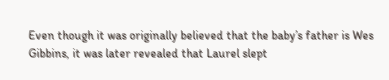Even though it was originally believed that the baby’s father is Wes Gibbins, it was later revealed that Laurel slept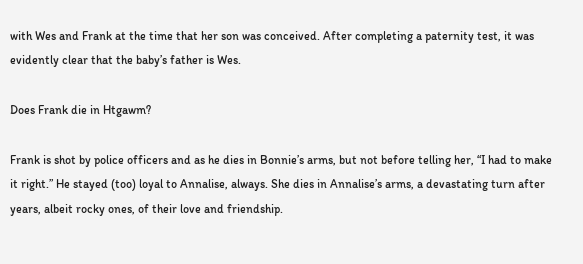with Wes and Frank at the time that her son was conceived. After completing a paternity test, it was evidently clear that the baby’s father is Wes.

Does Frank die in Htgawm?

Frank is shot by police officers and as he dies in Bonnie’s arms, but not before telling her, “I had to make it right.” He stayed (too) loyal to Annalise, always. She dies in Annalise’s arms, a devastating turn after years, albeit rocky ones, of their love and friendship.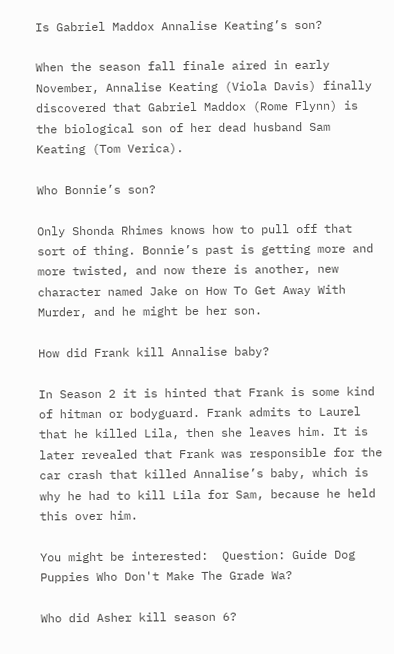Is Gabriel Maddox Annalise Keating’s son?

When the season fall finale aired in early November, Annalise Keating (Viola Davis) finally discovered that Gabriel Maddox (Rome Flynn) is the biological son of her dead husband Sam Keating (Tom Verica).

Who Bonnie’s son?

Only Shonda Rhimes knows how to pull off that sort of thing. Bonnie’s past is getting more and more twisted, and now there is another, new character named Jake on How To Get Away With Murder, and he might be her son.

How did Frank kill Annalise baby?

In Season 2 it is hinted that Frank is some kind of hitman or bodyguard. Frank admits to Laurel that he killed Lila, then she leaves him. It is later revealed that Frank was responsible for the car crash that killed Annalise’s baby, which is why he had to kill Lila for Sam, because he held this over him.

You might be interested:  Question: Guide Dog Puppies Who Don't Make The Grade Wa?

Who did Asher kill season 6?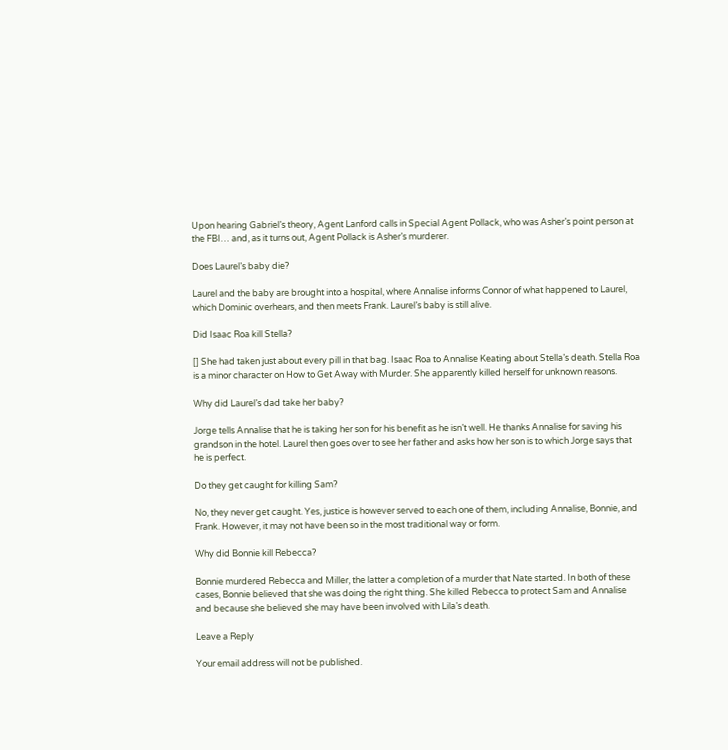Upon hearing Gabriel’s theory, Agent Lanford calls in Special Agent Pollack, who was Asher’s point person at the FBI… and, as it turns out, Agent Pollack is Asher’s murderer.

Does Laurel’s baby die?

Laurel and the baby are brought into a hospital, where Annalise informs Connor of what happened to Laurel, which Dominic overhears, and then meets Frank. Laurel’s baby is still alive.

Did Isaac Roa kill Stella?

[] She had taken just about every pill in that bag. Isaac Roa to Annalise Keating about Stella’s death. Stella Roa is a minor character on How to Get Away with Murder. She apparently killed herself for unknown reasons.

Why did Laurel’s dad take her baby?

Jorge tells Annalise that he is taking her son for his benefit as he isn’t well. He thanks Annalise for saving his grandson in the hotel. Laurel then goes over to see her father and asks how her son is to which Jorge says that he is perfect.

Do they get caught for killing Sam?

No, they never get caught. Yes, justice is however served to each one of them, including Annalise, Bonnie, and Frank. However, it may not have been so in the most traditional way or form.

Why did Bonnie kill Rebecca?

Bonnie murdered Rebecca and Miller, the latter a completion of a murder that Nate started. In both of these cases, Bonnie believed that she was doing the right thing. She killed Rebecca to protect Sam and Annalise and because she believed she may have been involved with Lila’s death.

Leave a Reply

Your email address will not be published.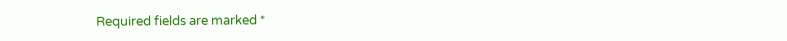Required fields are marked *